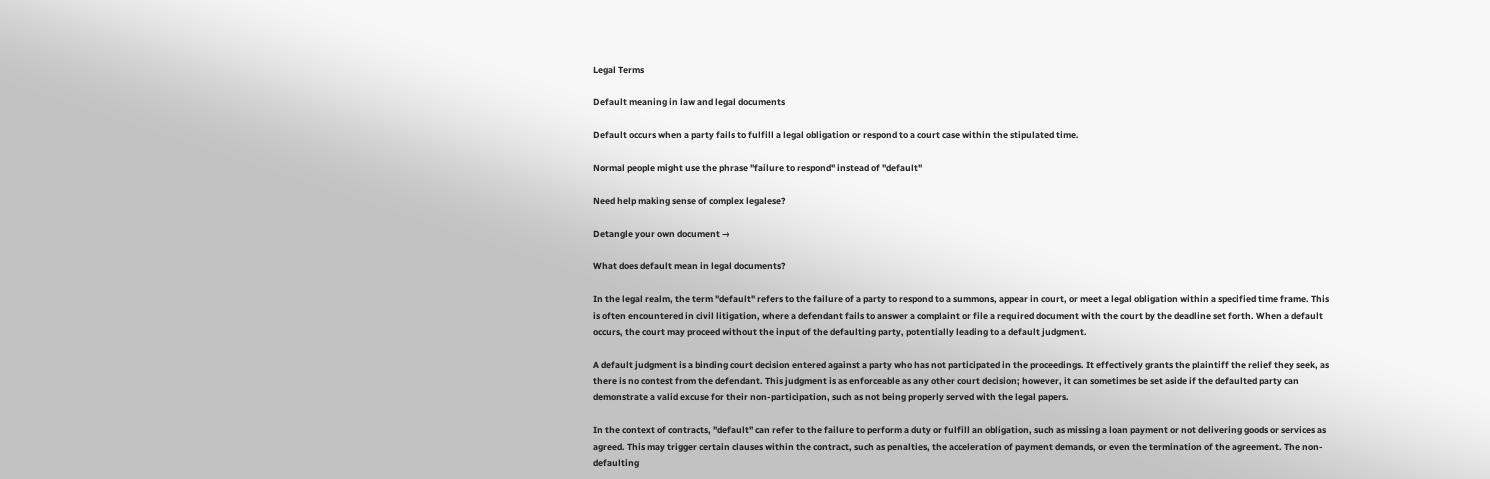Legal Terms

Default meaning in law and legal documents

Default occurs when a party fails to fulfill a legal obligation or respond to a court case within the stipulated time.

Normal people might use the phrase "failure to respond" instead of "default"

Need help making sense of complex legalese?

Detangle your own document →

What does default mean in legal documents?

In the legal realm, the term "default" refers to the failure of a party to respond to a summons, appear in court, or meet a legal obligation within a specified time frame. This is often encountered in civil litigation, where a defendant fails to answer a complaint or file a required document with the court by the deadline set forth. When a default occurs, the court may proceed without the input of the defaulting party, potentially leading to a default judgment.

A default judgment is a binding court decision entered against a party who has not participated in the proceedings. It effectively grants the plaintiff the relief they seek, as there is no contest from the defendant. This judgment is as enforceable as any other court decision; however, it can sometimes be set aside if the defaulted party can demonstrate a valid excuse for their non-participation, such as not being properly served with the legal papers.

In the context of contracts, "default" can refer to the failure to perform a duty or fulfill an obligation, such as missing a loan payment or not delivering goods or services as agreed. This may trigger certain clauses within the contract, such as penalties, the acceleration of payment demands, or even the termination of the agreement. The non-defaulting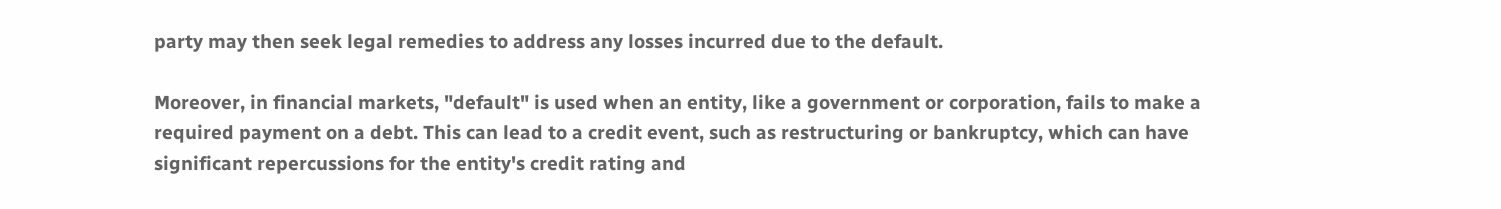party may then seek legal remedies to address any losses incurred due to the default.

Moreover, in financial markets, "default" is used when an entity, like a government or corporation, fails to make a required payment on a debt. This can lead to a credit event, such as restructuring or bankruptcy, which can have significant repercussions for the entity's credit rating and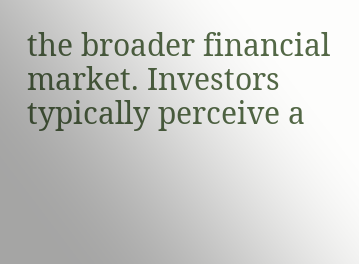the broader financial market. Investors typically perceive a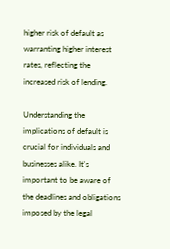higher risk of default as warranting higher interest rates, reflecting the increased risk of lending.

Understanding the implications of default is crucial for individuals and businesses alike. It's important to be aware of the deadlines and obligations imposed by the legal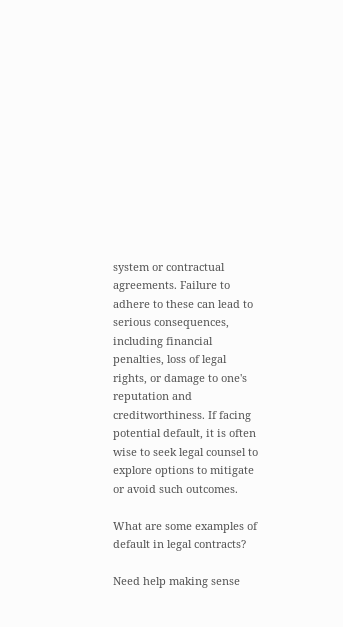system or contractual agreements. Failure to adhere to these can lead to serious consequences, including financial penalties, loss of legal rights, or damage to one's reputation and creditworthiness. If facing potential default, it is often wise to seek legal counsel to explore options to mitigate or avoid such outcomes.

What are some examples of default in legal contracts?

Need help making sense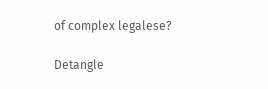of complex legalese?

Detangle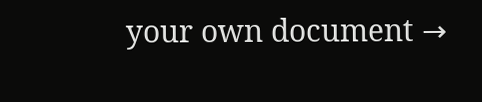your own document →